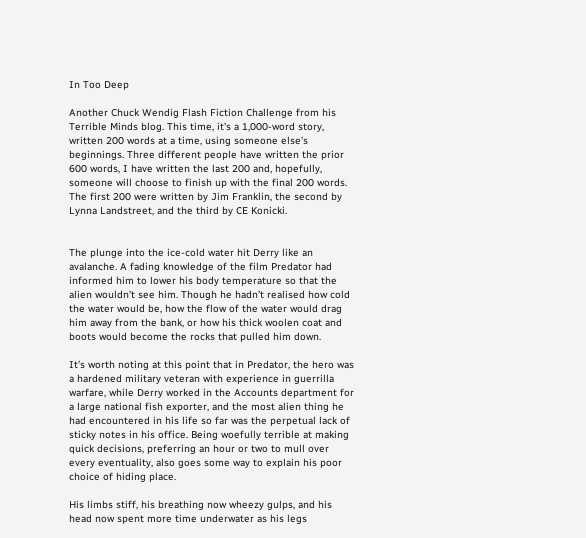In Too Deep

Another Chuck Wendig Flash Fiction Challenge from his Terrible Minds blog. This time, it’s a 1,000-word story, written 200 words at a time, using someone else’s beginnings. Three different people have written the prior 600 words, I have written the last 200 and, hopefully, someone will choose to finish up with the final 200 words. The first 200 were written by Jim Franklin, the second by Lynna Landstreet, and the third by CE Konicki.


The plunge into the ice-cold water hit Derry like an avalanche. A fading knowledge of the film Predator had informed him to lower his body temperature so that the alien wouldn’t see him. Though he hadn’t realised how cold the water would be, how the flow of the water would drag him away from the bank, or how his thick woolen coat and boots would become the rocks that pulled him down.

It’s worth noting at this point that in Predator, the hero was a hardened military veteran with experience in guerrilla warfare, while Derry worked in the Accounts department for a large national fish exporter, and the most alien thing he had encountered in his life so far was the perpetual lack of sticky notes in his office. Being woefully terrible at making quick decisions, preferring an hour or two to mull over every eventuality, also goes some way to explain his poor choice of hiding place.

His limbs stiff, his breathing now wheezy gulps, and his head now spent more time underwater as his legs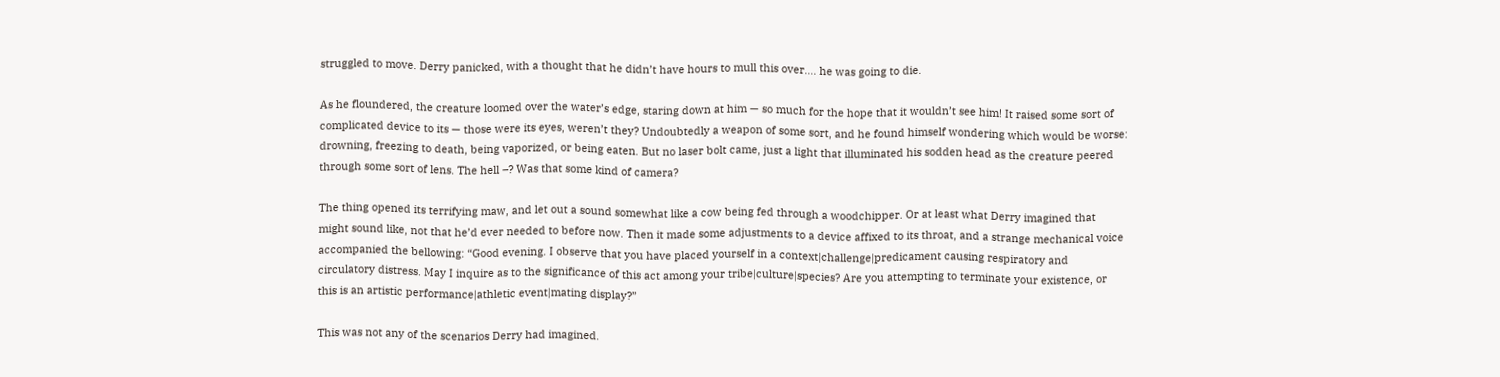struggled to move. Derry panicked, with a thought that he didn’t have hours to mull this over…. he was going to die.

As he floundered, the creature loomed over the water’s edge, staring down at him — so much for the hope that it wouldn’t see him! It raised some sort of complicated device to its — those were its eyes, weren’t they? Undoubtedly a weapon of some sort, and he found himself wondering which would be worse: drowning, freezing to death, being vaporized, or being eaten. But no laser bolt came, just a light that illuminated his sodden head as the creature peered through some sort of lens. The hell –? Was that some kind of camera?

The thing opened its terrifying maw, and let out a sound somewhat like a cow being fed through a woodchipper. Or at least what Derry imagined that might sound like, not that he’d ever needed to before now. Then it made some adjustments to a device affixed to its throat, and a strange mechanical voice accompanied the bellowing: “Good evening. I observe that you have placed yourself in a context|challenge|predicament causing respiratory and circulatory distress. May I inquire as to the significance of this act among your tribe|culture|species? Are you attempting to terminate your existence, or this is an artistic performance|athletic event|mating display?”

This was not any of the scenarios Derry had imagined.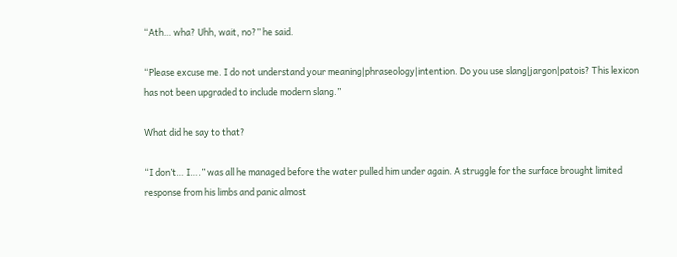“Ath… wha? Uhh, wait, no?” he said.

“Please excuse me. I do not understand your meaning|phraseology|intention. Do you use slang|jargon|patois? This lexicon has not been upgraded to include modern slang.”

What did he say to that?

“I don’t… I….” was all he managed before the water pulled him under again. A struggle for the surface brought limited response from his limbs and panic almost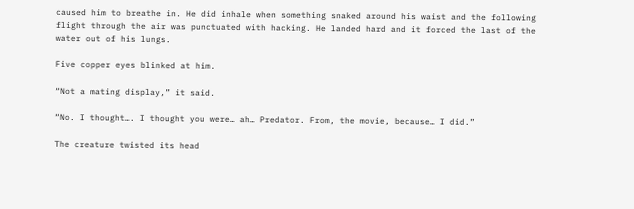caused him to breathe in. He did inhale when something snaked around his waist and the following flight through the air was punctuated with hacking. He landed hard and it forced the last of the water out of his lungs.

Five copper eyes blinked at him.

“Not a mating display,” it said.

“No. I thought…. I thought you were… ah… Predator. From, the movie, because… I did.”

The creature twisted its head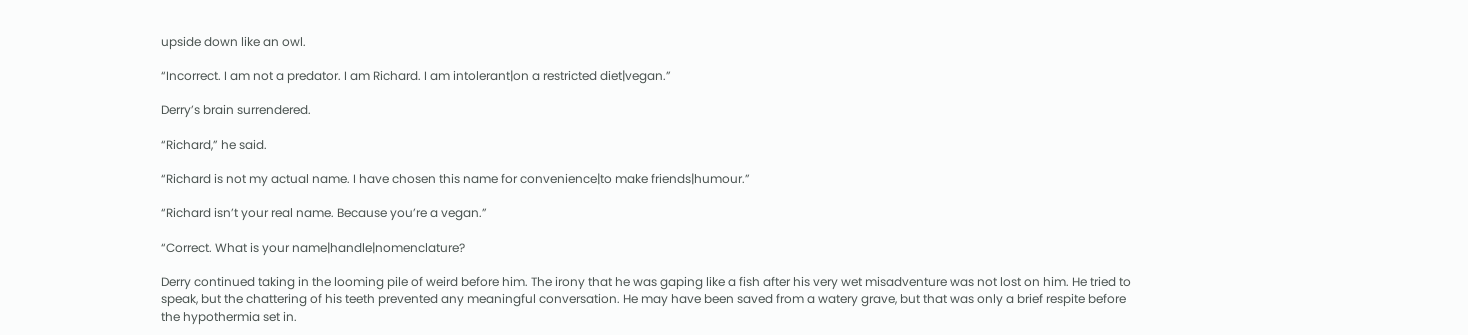upside down like an owl.

“Incorrect. I am not a predator. I am Richard. I am intolerant|on a restricted diet|vegan.”

Derry’s brain surrendered.

“Richard,” he said.

“Richard is not my actual name. I have chosen this name for convenience|to make friends|humour.”

“Richard isn’t your real name. Because you’re a vegan.”

“Correct. What is your name|handle|nomenclature?

Derry continued taking in the looming pile of weird before him. The irony that he was gaping like a fish after his very wet misadventure was not lost on him. He tried to speak, but the chattering of his teeth prevented any meaningful conversation. He may have been saved from a watery grave, but that was only a brief respite before the hypothermia set in.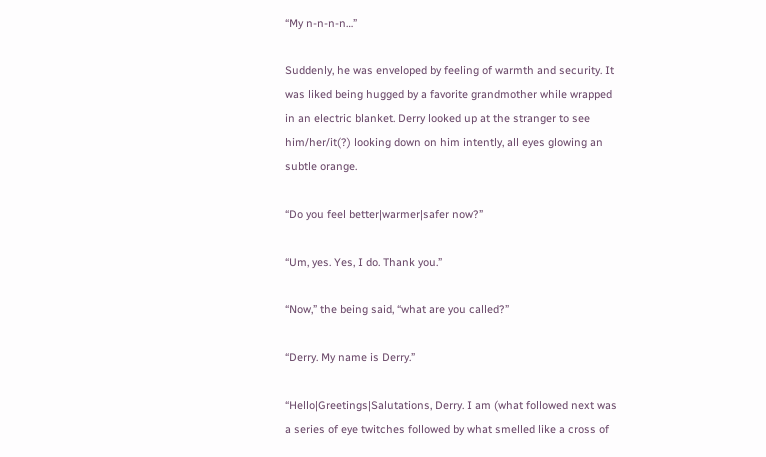“My n-n-n-n…”

Suddenly, he was enveloped by feeling of warmth and security. It was liked being hugged by a favorite grandmother while wrapped in an electric blanket. Derry looked up at the stranger to see him/her/it(?) looking down on him intently, all eyes glowing an subtle orange.

“Do you feel better|warmer|safer now?”

“Um, yes. Yes, I do. Thank you.”

“Now,” the being said, “what are you called?”

“Derry. My name is Derry.”

“Hello|Greetings|Salutations, Derry. I am (what followed next was a series of eye twitches followed by what smelled like a cross of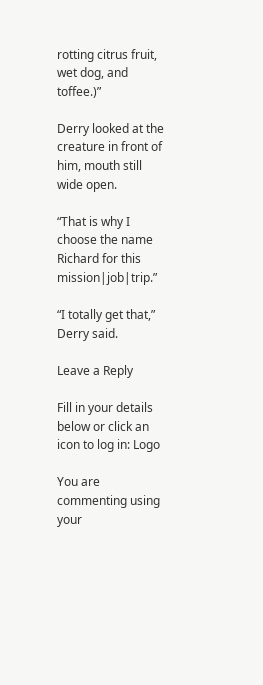rotting citrus fruit, wet dog, and toffee.)”

Derry looked at the creature in front of him, mouth still wide open.

“That is why I choose the name Richard for this mission|job|trip.”

“I totally get that,” Derry said.

Leave a Reply

Fill in your details below or click an icon to log in: Logo

You are commenting using your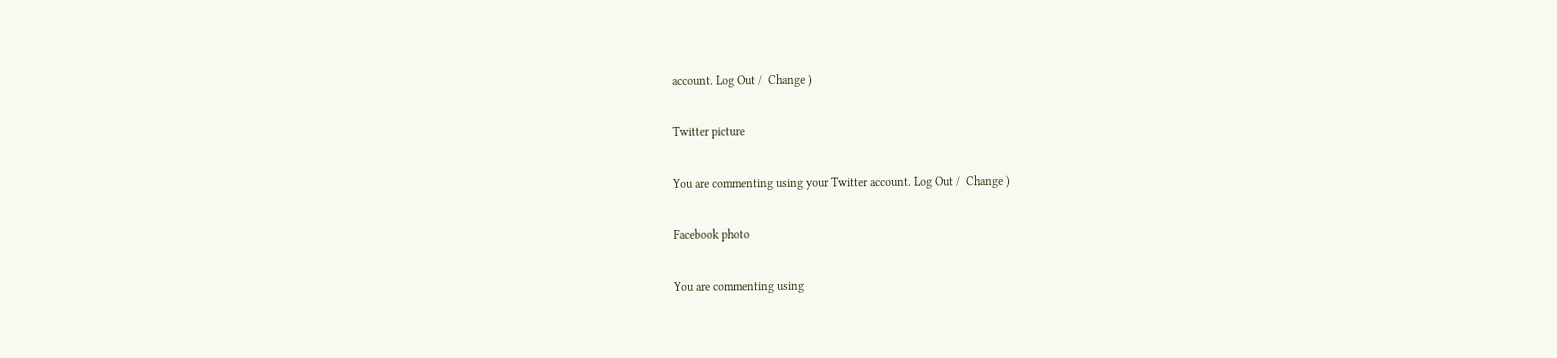account. Log Out /  Change )

Twitter picture

You are commenting using your Twitter account. Log Out /  Change )

Facebook photo

You are commenting using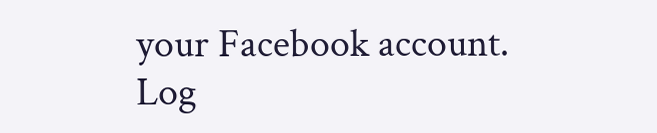your Facebook account. Log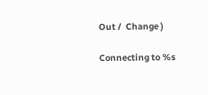Out /  Change )

Connecting to %s